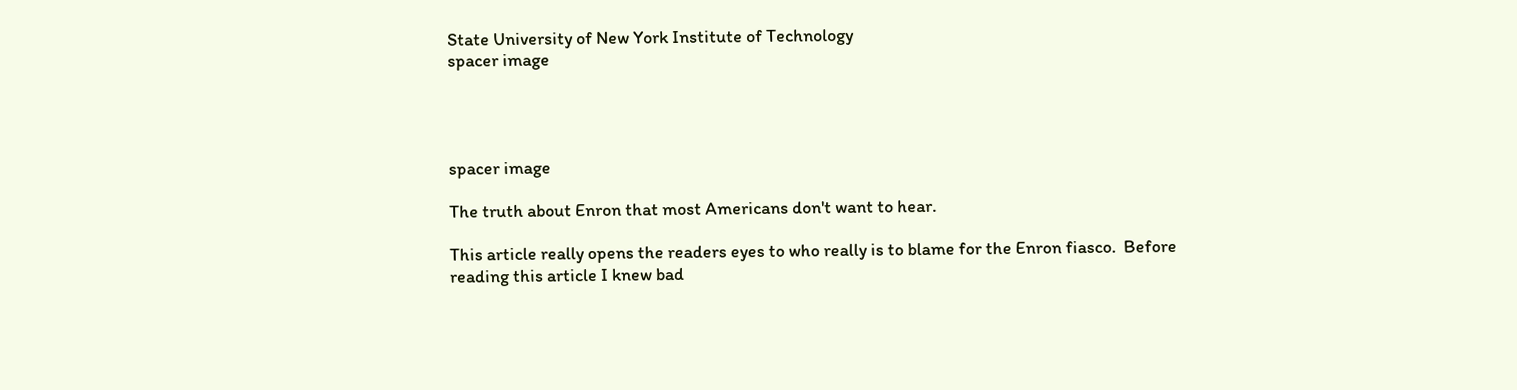State University of New York Institute of Technology
spacer image




spacer image

The truth about Enron that most Americans don't want to hear.

This article really opens the readers eyes to who really is to blame for the Enron fiasco.  Before reading this article I knew bad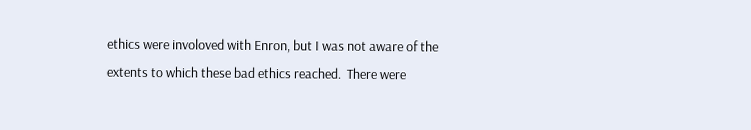ethics were involoved with Enron, but I was not aware of the extents to which these bad ethics reached.  There were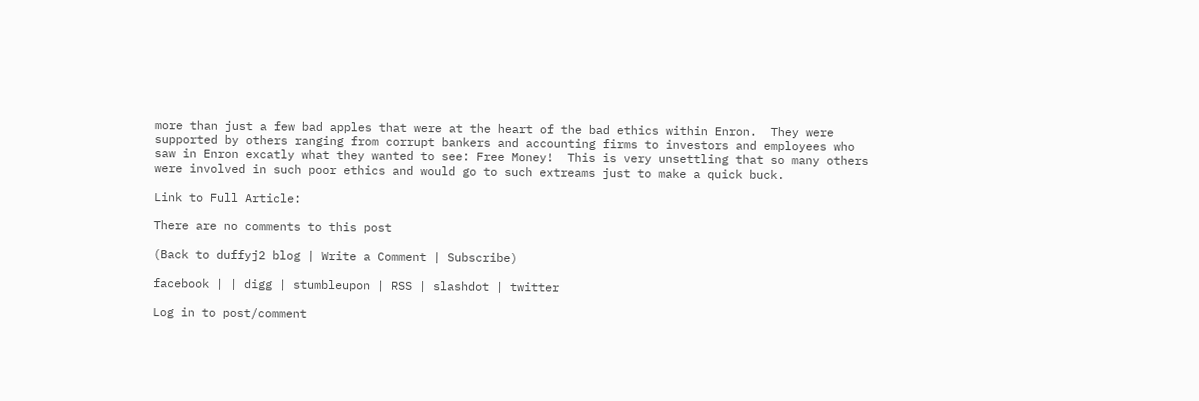more than just a few bad apples that were at the heart of the bad ethics within Enron.  They were supported by others ranging from corrupt bankers and accounting firms to investors and employees who saw in Enron excatly what they wanted to see: Free Money!  This is very unsettling that so many others were involved in such poor ethics and would go to such extreams just to make a quick buck.

Link to Full Article:

There are no comments to this post

(Back to duffyj2 blog | Write a Comment | Subscribe)

facebook | | digg | stumbleupon | RSS | slashdot | twitter

Log in to post/comment